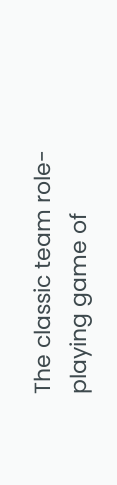The classic team role-playing game of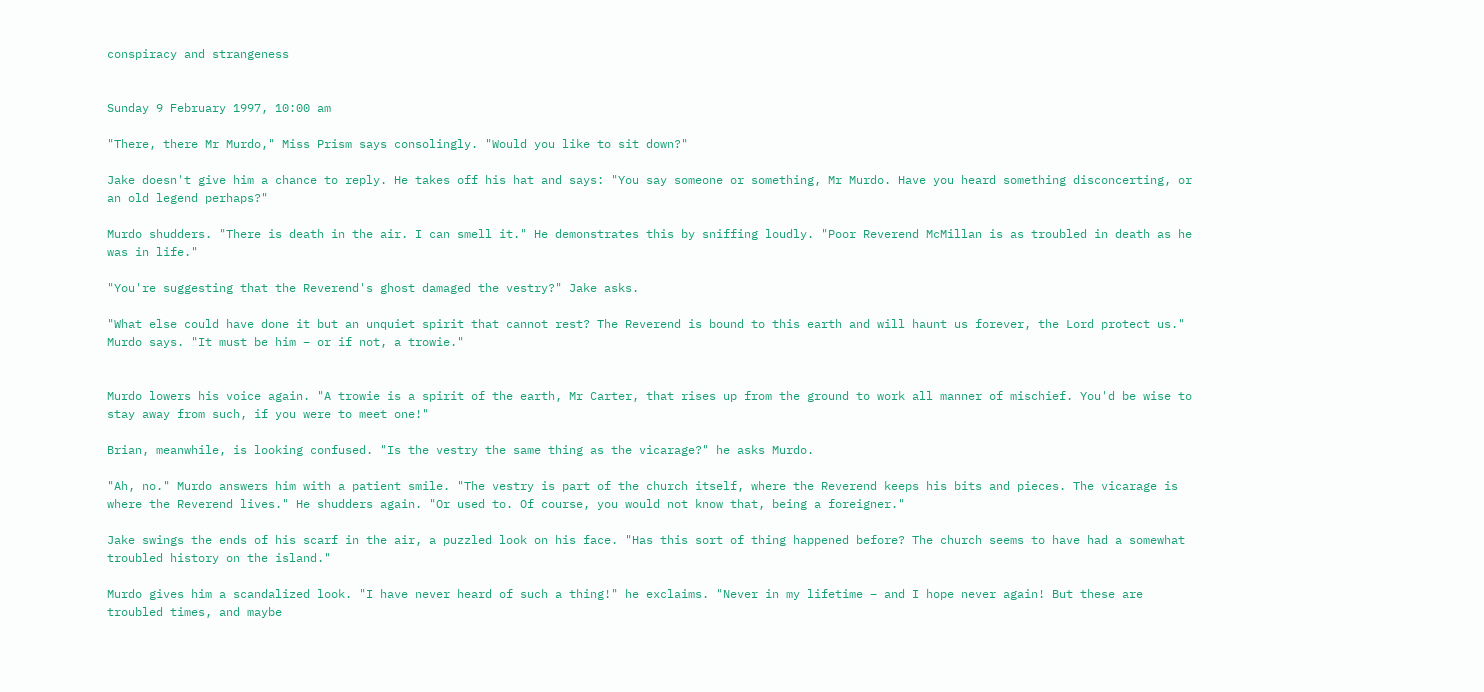conspiracy and strangeness


Sunday 9 February 1997, 10:00 am

"There, there Mr Murdo," Miss Prism says consolingly. "Would you like to sit down?"

Jake doesn't give him a chance to reply. He takes off his hat and says: "You say someone or something, Mr Murdo. Have you heard something disconcerting, or an old legend perhaps?"

Murdo shudders. "There is death in the air. I can smell it." He demonstrates this by sniffing loudly. "Poor Reverend McMillan is as troubled in death as he was in life."

"You're suggesting that the Reverend's ghost damaged the vestry?" Jake asks.

"What else could have done it but an unquiet spirit that cannot rest? The Reverend is bound to this earth and will haunt us forever, the Lord protect us." Murdo says. "It must be him – or if not, a trowie."


Murdo lowers his voice again. "A trowie is a spirit of the earth, Mr Carter, that rises up from the ground to work all manner of mischief. You'd be wise to stay away from such, if you were to meet one!"

Brian, meanwhile, is looking confused. "Is the vestry the same thing as the vicarage?" he asks Murdo.

"Ah, no." Murdo answers him with a patient smile. "The vestry is part of the church itself, where the Reverend keeps his bits and pieces. The vicarage is where the Reverend lives." He shudders again. "Or used to. Of course, you would not know that, being a foreigner."

Jake swings the ends of his scarf in the air, a puzzled look on his face. "Has this sort of thing happened before? The church seems to have had a somewhat troubled history on the island."

Murdo gives him a scandalized look. "I have never heard of such a thing!" he exclaims. "Never in my lifetime – and I hope never again! But these are troubled times, and maybe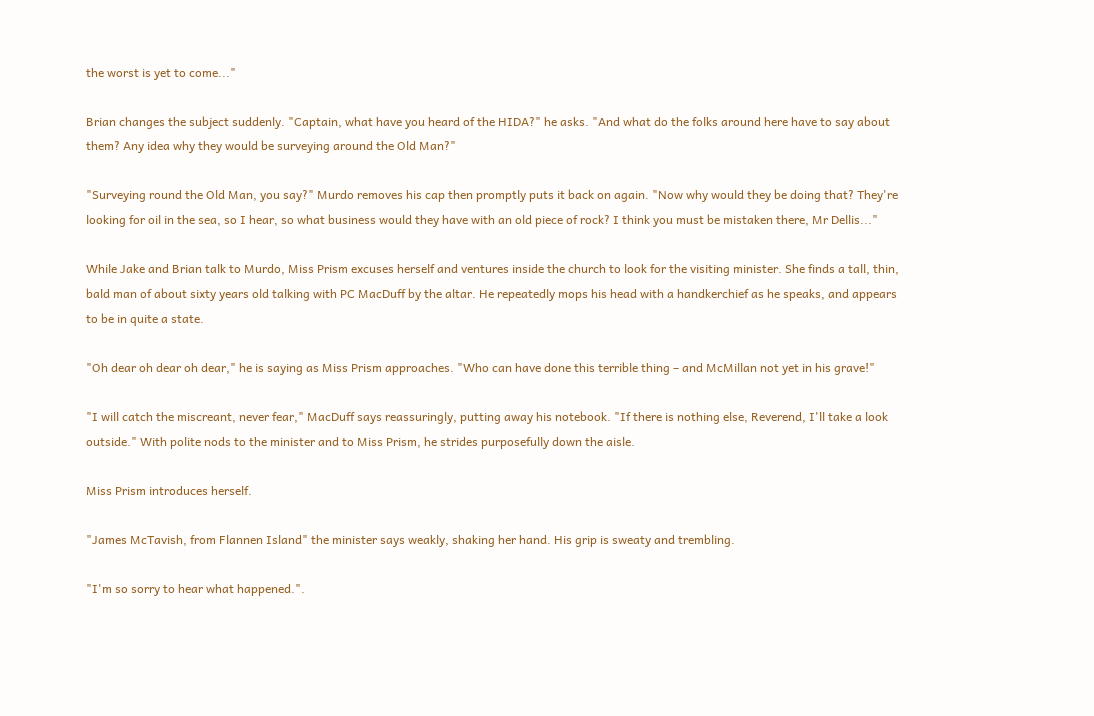the worst is yet to come..."

Brian changes the subject suddenly. "Captain, what have you heard of the HIDA?" he asks. "And what do the folks around here have to say about them? Any idea why they would be surveying around the Old Man?"

"Surveying round the Old Man, you say?" Murdo removes his cap then promptly puts it back on again. "Now why would they be doing that? They're looking for oil in the sea, so I hear, so what business would they have with an old piece of rock? I think you must be mistaken there, Mr Dellis..."

While Jake and Brian talk to Murdo, Miss Prism excuses herself and ventures inside the church to look for the visiting minister. She finds a tall, thin, bald man of about sixty years old talking with PC MacDuff by the altar. He repeatedly mops his head with a handkerchief as he speaks, and appears to be in quite a state.

"Oh dear oh dear oh dear," he is saying as Miss Prism approaches. "Who can have done this terrible thing – and McMillan not yet in his grave!"

"I will catch the miscreant, never fear," MacDuff says reassuringly, putting away his notebook. "If there is nothing else, Reverend, I'll take a look outside." With polite nods to the minister and to Miss Prism, he strides purposefully down the aisle.

Miss Prism introduces herself.

"James McTavish, from Flannen Island" the minister says weakly, shaking her hand. His grip is sweaty and trembling.

"I'm so sorry to hear what happened.".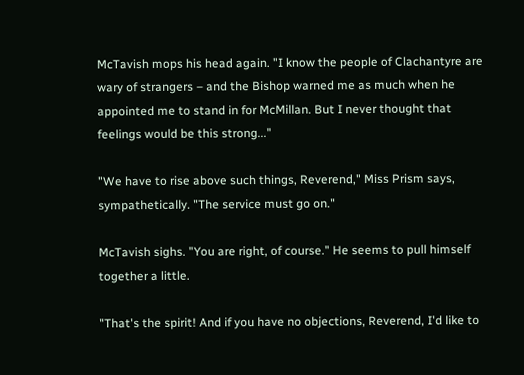McTavish mops his head again. "I know the people of Clachantyre are wary of strangers – and the Bishop warned me as much when he appointed me to stand in for McMillan. But I never thought that feelings would be this strong..."

"We have to rise above such things, Reverend," Miss Prism says, sympathetically. "The service must go on."

McTavish sighs. "You are right, of course." He seems to pull himself together a little.

"That's the spirit! And if you have no objections, Reverend, I'd like to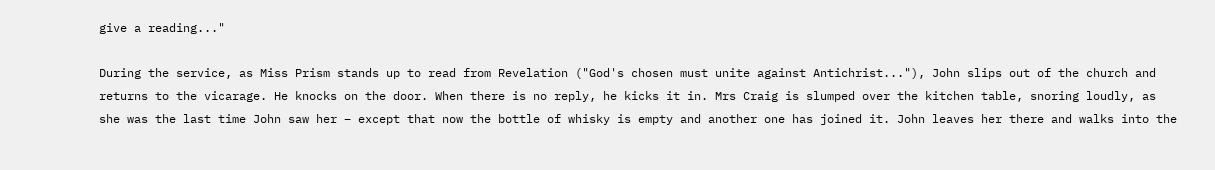give a reading..."

During the service, as Miss Prism stands up to read from Revelation ("God's chosen must unite against Antichrist..."), John slips out of the church and returns to the vicarage. He knocks on the door. When there is no reply, he kicks it in. Mrs Craig is slumped over the kitchen table, snoring loudly, as she was the last time John saw her – except that now the bottle of whisky is empty and another one has joined it. John leaves her there and walks into the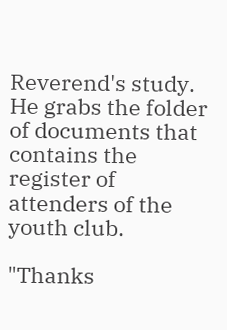Reverend's study. He grabs the folder of documents that contains the register of attenders of the youth club.

"Thanks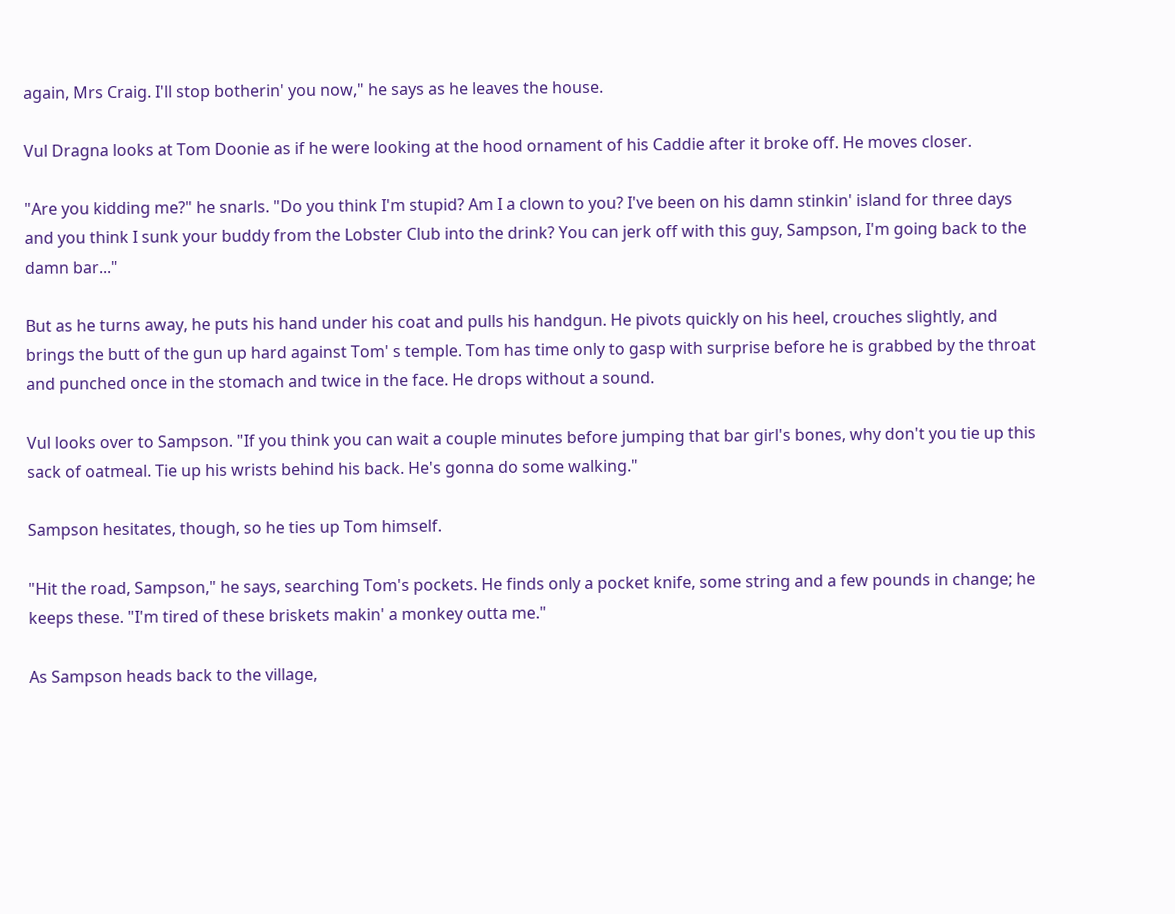again, Mrs Craig. I'll stop botherin' you now," he says as he leaves the house.

Vul Dragna looks at Tom Doonie as if he were looking at the hood ornament of his Caddie after it broke off. He moves closer.

"Are you kidding me?" he snarls. "Do you think I'm stupid? Am I a clown to you? I've been on his damn stinkin' island for three days and you think I sunk your buddy from the Lobster Club into the drink? You can jerk off with this guy, Sampson, I'm going back to the damn bar..."

But as he turns away, he puts his hand under his coat and pulls his handgun. He pivots quickly on his heel, crouches slightly, and brings the butt of the gun up hard against Tom' s temple. Tom has time only to gasp with surprise before he is grabbed by the throat and punched once in the stomach and twice in the face. He drops without a sound.

Vul looks over to Sampson. "If you think you can wait a couple minutes before jumping that bar girl's bones, why don't you tie up this sack of oatmeal. Tie up his wrists behind his back. He's gonna do some walking."

Sampson hesitates, though, so he ties up Tom himself.

"Hit the road, Sampson," he says, searching Tom's pockets. He finds only a pocket knife, some string and a few pounds in change; he keeps these. "I'm tired of these briskets makin' a monkey outta me."

As Sampson heads back to the village,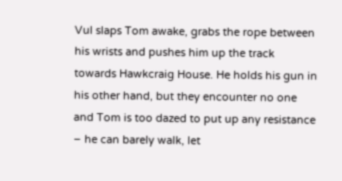Vul slaps Tom awake, grabs the rope between his wrists and pushes him up the track towards Hawkcraig House. He holds his gun in his other hand, but they encounter no one and Tom is too dazed to put up any resistance – he can barely walk, let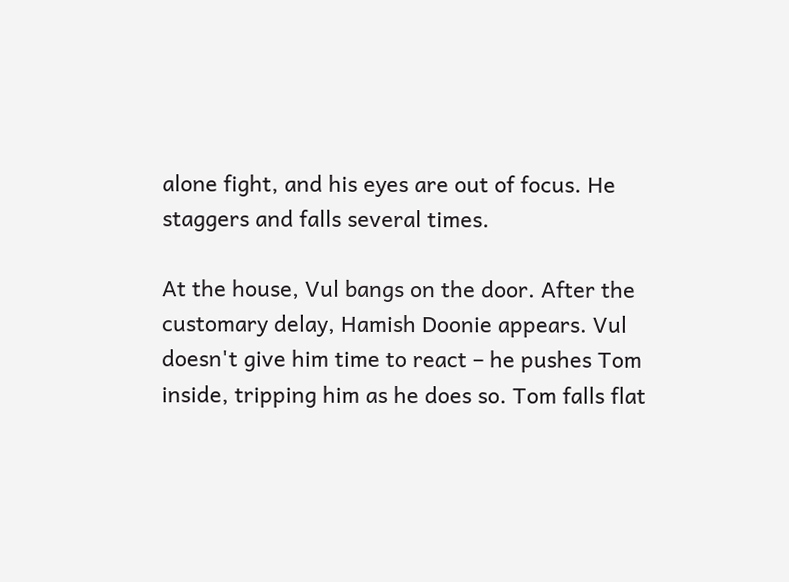alone fight, and his eyes are out of focus. He staggers and falls several times.

At the house, Vul bangs on the door. After the customary delay, Hamish Doonie appears. Vul doesn't give him time to react – he pushes Tom inside, tripping him as he does so. Tom falls flat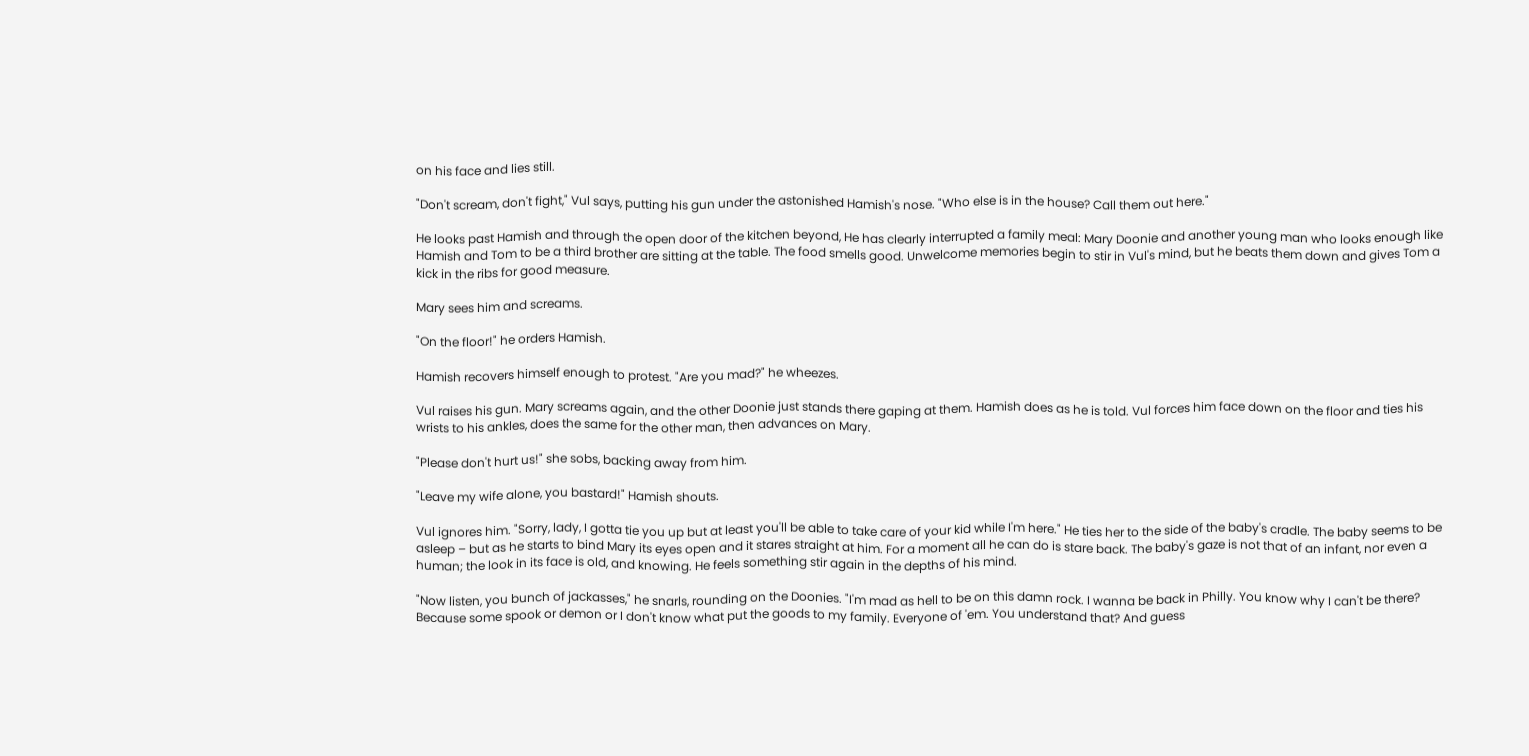on his face and lies still.

"Don't scream, don't fight," Vul says, putting his gun under the astonished Hamish's nose. "Who else is in the house? Call them out here."

He looks past Hamish and through the open door of the kitchen beyond, He has clearly interrupted a family meal: Mary Doonie and another young man who looks enough like Hamish and Tom to be a third brother are sitting at the table. The food smells good. Unwelcome memories begin to stir in Vul's mind, but he beats them down and gives Tom a kick in the ribs for good measure.

Mary sees him and screams.

"On the floor!" he orders Hamish.

Hamish recovers himself enough to protest. "Are you mad?" he wheezes.

Vul raises his gun. Mary screams again, and the other Doonie just stands there gaping at them. Hamish does as he is told. Vul forces him face down on the floor and ties his wrists to his ankles, does the same for the other man, then advances on Mary.

"Please don't hurt us!" she sobs, backing away from him.

"Leave my wife alone, you bastard!" Hamish shouts.

Vul ignores him. "Sorry, lady, I gotta tie you up but at least you'll be able to take care of your kid while I'm here." He ties her to the side of the baby's cradle. The baby seems to be asleep – but as he starts to bind Mary its eyes open and it stares straight at him. For a moment all he can do is stare back. The baby's gaze is not that of an infant, nor even a human; the look in its face is old, and knowing. He feels something stir again in the depths of his mind.

"Now listen, you bunch of jackasses," he snarls, rounding on the Doonies. "I'm mad as hell to be on this damn rock. I wanna be back in Philly. You know why I can't be there? Because some spook or demon or I don't know what put the goods to my family. Everyone of 'em. You understand that? And guess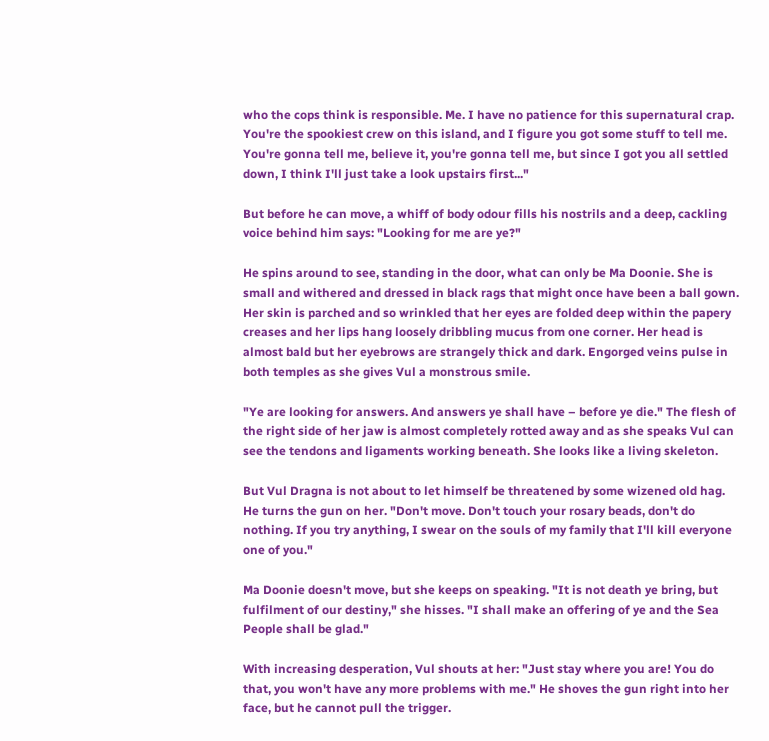who the cops think is responsible. Me. I have no patience for this supernatural crap. You're the spookiest crew on this island, and I figure you got some stuff to tell me. You're gonna tell me, believe it, you're gonna tell me, but since I got you all settled down, I think I'll just take a look upstairs first..."

But before he can move, a whiff of body odour fills his nostrils and a deep, cackling voice behind him says: "Looking for me are ye?"

He spins around to see, standing in the door, what can only be Ma Doonie. She is small and withered and dressed in black rags that might once have been a ball gown. Her skin is parched and so wrinkled that her eyes are folded deep within the papery creases and her lips hang loosely dribbling mucus from one corner. Her head is almost bald but her eyebrows are strangely thick and dark. Engorged veins pulse in both temples as she gives Vul a monstrous smile.

"Ye are looking for answers. And answers ye shall have – before ye die." The flesh of the right side of her jaw is almost completely rotted away and as she speaks Vul can see the tendons and ligaments working beneath. She looks like a living skeleton.

But Vul Dragna is not about to let himself be threatened by some wizened old hag. He turns the gun on her. "Don't move. Don't touch your rosary beads, don't do nothing. If you try anything, I swear on the souls of my family that I'll kill everyone one of you."

Ma Doonie doesn't move, but she keeps on speaking. "It is not death ye bring, but fulfilment of our destiny," she hisses. "I shall make an offering of ye and the Sea People shall be glad."

With increasing desperation, Vul shouts at her: "Just stay where you are! You do that, you won't have any more problems with me." He shoves the gun right into her face, but he cannot pull the trigger.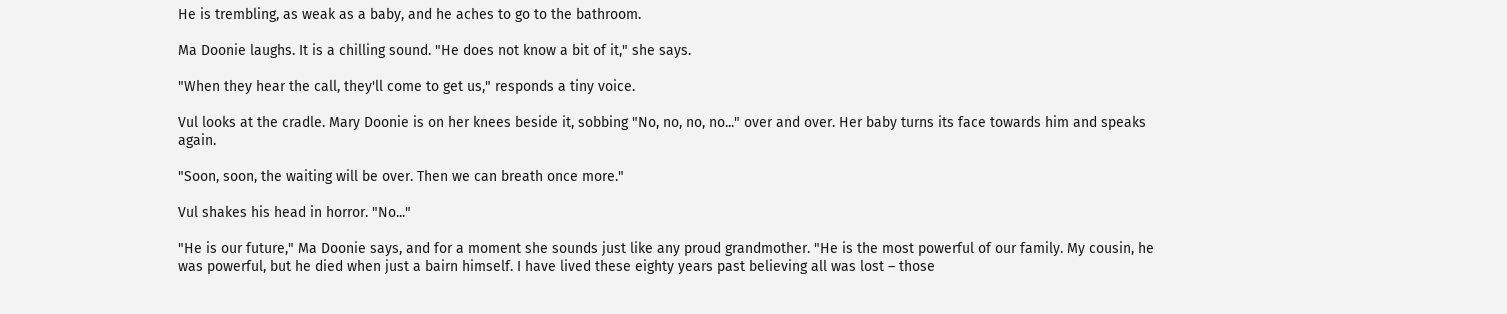He is trembling, as weak as a baby, and he aches to go to the bathroom.

Ma Doonie laughs. It is a chilling sound. "He does not know a bit of it," she says.

"When they hear the call, they'll come to get us," responds a tiny voice.

Vul looks at the cradle. Mary Doonie is on her knees beside it, sobbing "No, no, no, no..." over and over. Her baby turns its face towards him and speaks again.

"Soon, soon, the waiting will be over. Then we can breath once more."

Vul shakes his head in horror. "No..."

"He is our future," Ma Doonie says, and for a moment she sounds just like any proud grandmother. "He is the most powerful of our family. My cousin, he was powerful, but he died when just a bairn himself. I have lived these eighty years past believing all was lost – those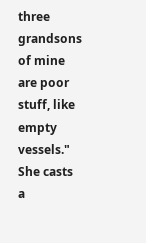three grandsons of mine are poor stuff, like empty vessels." She casts a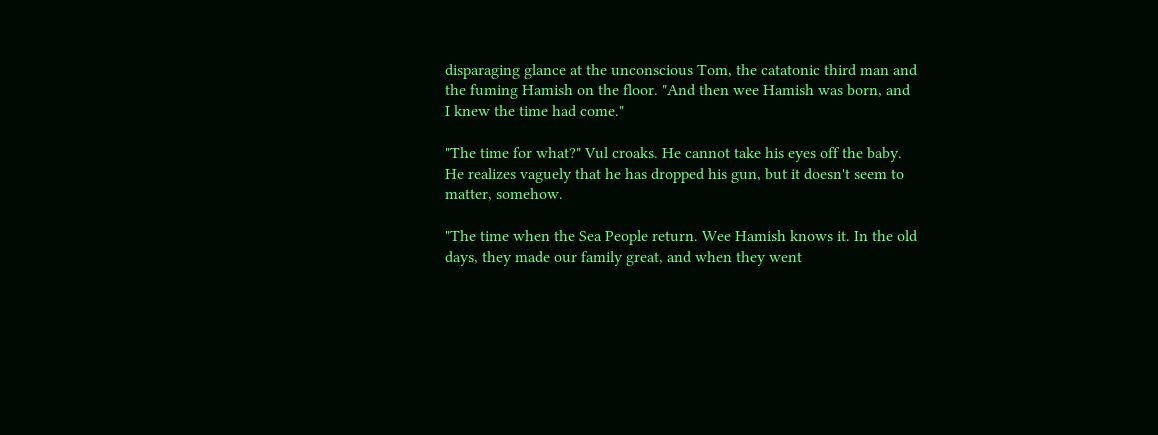disparaging glance at the unconscious Tom, the catatonic third man and the fuming Hamish on the floor. "And then wee Hamish was born, and I knew the time had come."

"The time for what?" Vul croaks. He cannot take his eyes off the baby. He realizes vaguely that he has dropped his gun, but it doesn't seem to matter, somehow.

"The time when the Sea People return. Wee Hamish knows it. In the old days, they made our family great, and when they went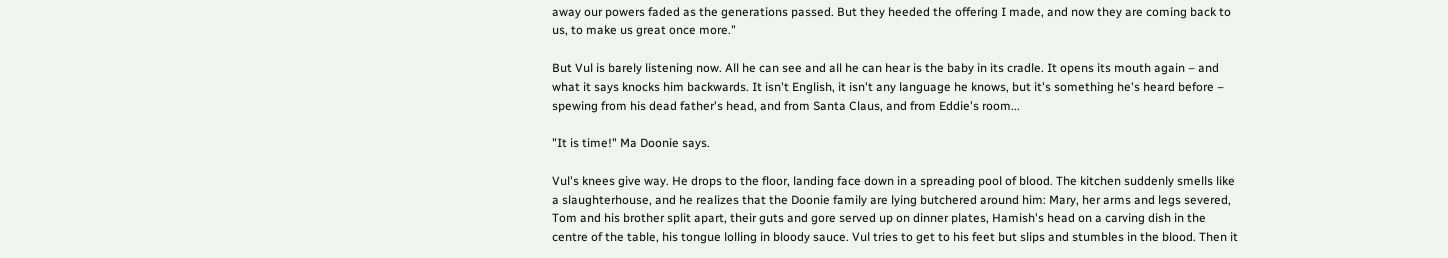away our powers faded as the generations passed. But they heeded the offering I made, and now they are coming back to us, to make us great once more."

But Vul is barely listening now. All he can see and all he can hear is the baby in its cradle. It opens its mouth again – and what it says knocks him backwards. It isn't English, it isn't any language he knows, but it's something he's heard before – spewing from his dead father's head, and from Santa Claus, and from Eddie's room...

"It is time!" Ma Doonie says.

Vul's knees give way. He drops to the floor, landing face down in a spreading pool of blood. The kitchen suddenly smells like a slaughterhouse, and he realizes that the Doonie family are lying butchered around him: Mary, her arms and legs severed, Tom and his brother split apart, their guts and gore served up on dinner plates, Hamish's head on a carving dish in the centre of the table, his tongue lolling in bloody sauce. Vul tries to get to his feet but slips and stumbles in the blood. Then it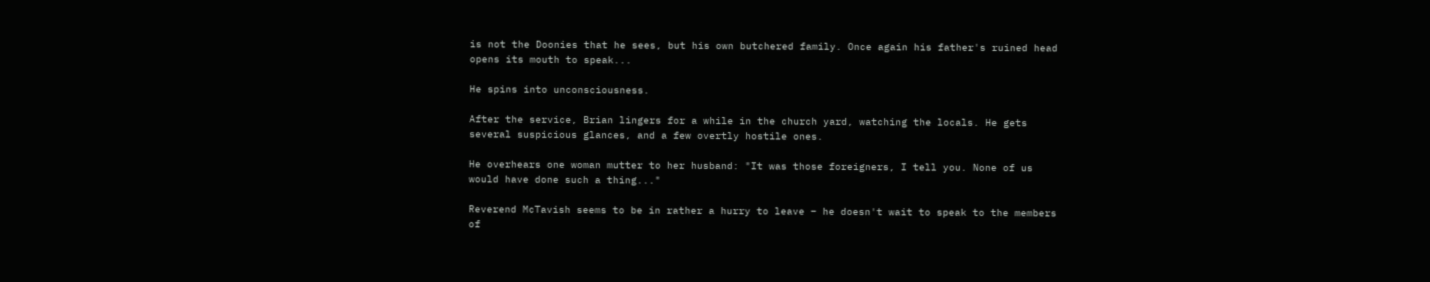is not the Doonies that he sees, but his own butchered family. Once again his father's ruined head opens its mouth to speak...

He spins into unconsciousness.

After the service, Brian lingers for a while in the church yard, watching the locals. He gets several suspicious glances, and a few overtly hostile ones.

He overhears one woman mutter to her husband: "It was those foreigners, I tell you. None of us would have done such a thing..."

Reverend McTavish seems to be in rather a hurry to leave – he doesn't wait to speak to the members of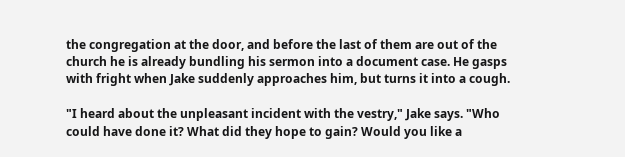the congregation at the door, and before the last of them are out of the church he is already bundling his sermon into a document case. He gasps with fright when Jake suddenly approaches him, but turns it into a cough.

"I heard about the unpleasant incident with the vestry," Jake says. "Who could have done it? What did they hope to gain? Would you like a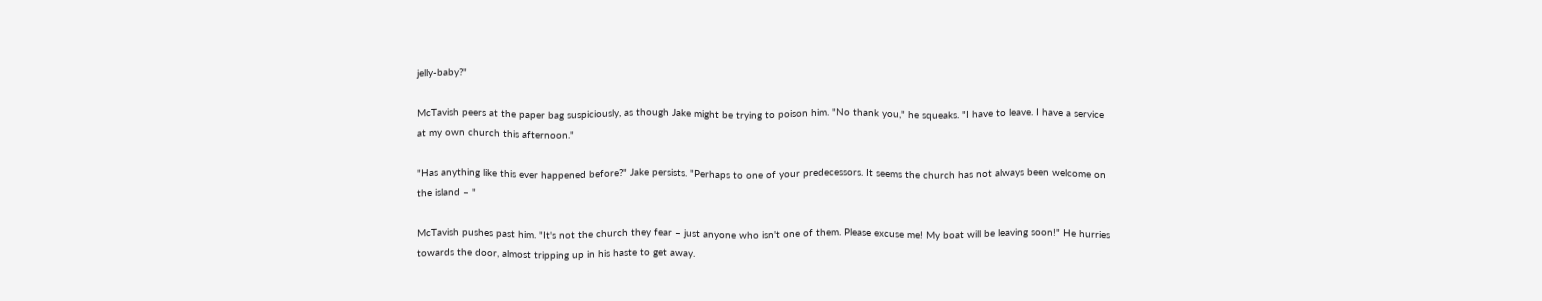jelly-baby?"

McTavish peers at the paper bag suspiciously, as though Jake might be trying to poison him. "No thank you," he squeaks. "I have to leave. I have a service at my own church this afternoon."

"Has anything like this ever happened before?" Jake persists. "Perhaps to one of your predecessors. It seems the church has not always been welcome on the island – "

McTavish pushes past him. "It's not the church they fear – just anyone who isn't one of them. Please excuse me! My boat will be leaving soon!" He hurries towards the door, almost tripping up in his haste to get away.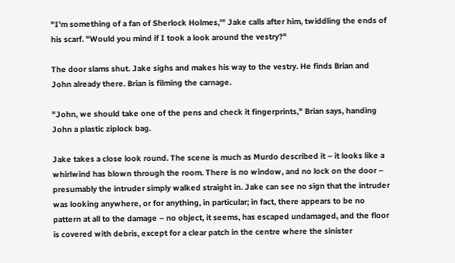"I'm something of a fan of Sherlock Holmes,'" Jake calls after him, twiddling the ends of his scarf. "Would you mind if I took a look around the vestry?"

The door slams shut. Jake sighs and makes his way to the vestry. He finds Brian and John already there. Brian is filming the carnage.

"John, we should take one of the pens and check it fingerprints," Brian says, handing John a plastic ziplock bag.

Jake takes a close look round. The scene is much as Murdo described it – it looks like a whirlwind has blown through the room. There is no window, and no lock on the door – presumably the intruder simply walked straight in. Jake can see no sign that the intruder was looking anywhere, or for anything, in particular; in fact, there appears to be no pattern at all to the damage – no object, it seems, has escaped undamaged, and the floor is covered with debris, except for a clear patch in the centre where the sinister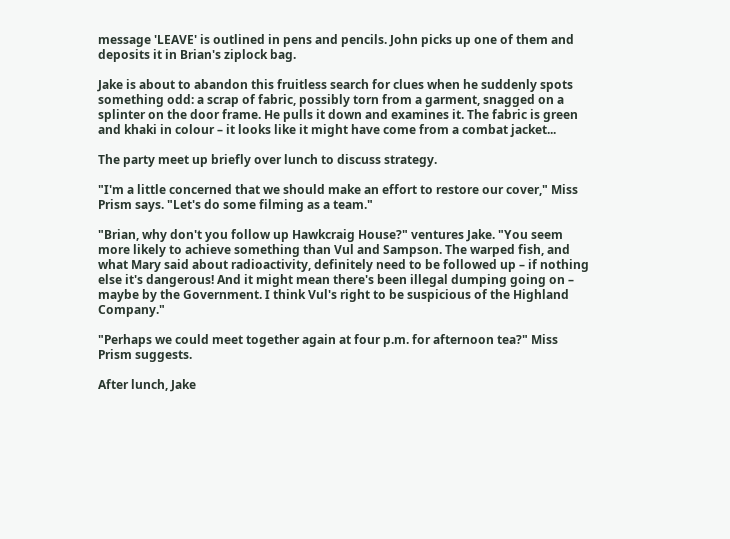message 'LEAVE' is outlined in pens and pencils. John picks up one of them and deposits it in Brian's ziplock bag.

Jake is about to abandon this fruitless search for clues when he suddenly spots something odd: a scrap of fabric, possibly torn from a garment, snagged on a splinter on the door frame. He pulls it down and examines it. The fabric is green and khaki in colour – it looks like it might have come from a combat jacket...

The party meet up briefly over lunch to discuss strategy.

"I'm a little concerned that we should make an effort to restore our cover," Miss Prism says. "Let's do some filming as a team."

"Brian, why don't you follow up Hawkcraig House?" ventures Jake. "You seem more likely to achieve something than Vul and Sampson. The warped fish, and what Mary said about radioactivity, definitely need to be followed up – if nothing else it's dangerous! And it might mean there's been illegal dumping going on – maybe by the Government. I think Vul's right to be suspicious of the Highland Company."

"Perhaps we could meet together again at four p.m. for afternoon tea?" Miss Prism suggests.

After lunch, Jake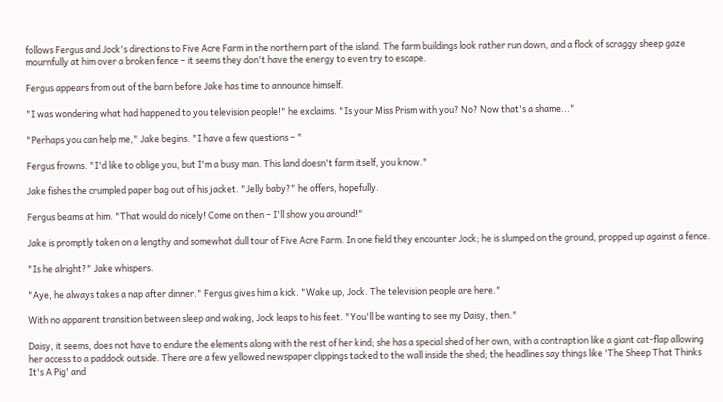follows Fergus and Jock's directions to Five Acre Farm in the northern part of the island. The farm buildings look rather run down, and a flock of scraggy sheep gaze mournfully at him over a broken fence – it seems they don't have the energy to even try to escape.

Fergus appears from out of the barn before Jake has time to announce himself.

"I was wondering what had happened to you television people!" he exclaims. "Is your Miss Prism with you? No? Now that's a shame..."

"Perhaps you can help me," Jake begins. "I have a few questions – "

Fergus frowns. "I'd like to oblige you, but I'm a busy man. This land doesn't farm itself, you know."

Jake fishes the crumpled paper bag out of his jacket. "Jelly baby?" he offers, hopefully.

Fergus beams at him. "That would do nicely! Come on then – I'll show you around!"

Jake is promptly taken on a lengthy and somewhat dull tour of Five Acre Farm. In one field they encounter Jock; he is slumped on the ground, propped up against a fence.

"Is he alright?" Jake whispers.

"Aye, he always takes a nap after dinner." Fergus gives him a kick. "Wake up, Jock. The television people are here."

With no apparent transition between sleep and waking, Jock leaps to his feet. "You'll be wanting to see my Daisy, then."

Daisy, it seems, does not have to endure the elements along with the rest of her kind; she has a special shed of her own, with a contraption like a giant cat-flap allowing her access to a paddock outside. There are a few yellowed newspaper clippings tacked to the wall inside the shed; the headlines say things like 'The Sheep That Thinks It's A Pig' and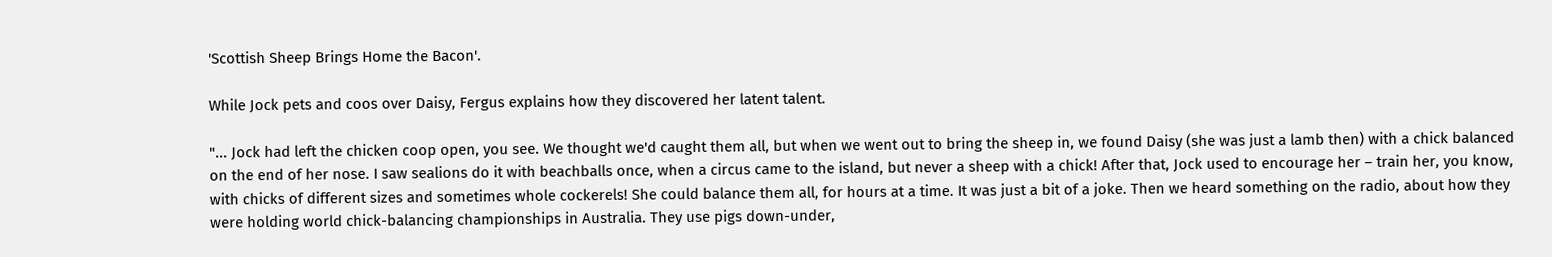'Scottish Sheep Brings Home the Bacon'.

While Jock pets and coos over Daisy, Fergus explains how they discovered her latent talent.

"... Jock had left the chicken coop open, you see. We thought we'd caught them all, but when we went out to bring the sheep in, we found Daisy (she was just a lamb then) with a chick balanced on the end of her nose. I saw sealions do it with beachballs once, when a circus came to the island, but never a sheep with a chick! After that, Jock used to encourage her – train her, you know, with chicks of different sizes and sometimes whole cockerels! She could balance them all, for hours at a time. It was just a bit of a joke. Then we heard something on the radio, about how they were holding world chick-balancing championships in Australia. They use pigs down-under,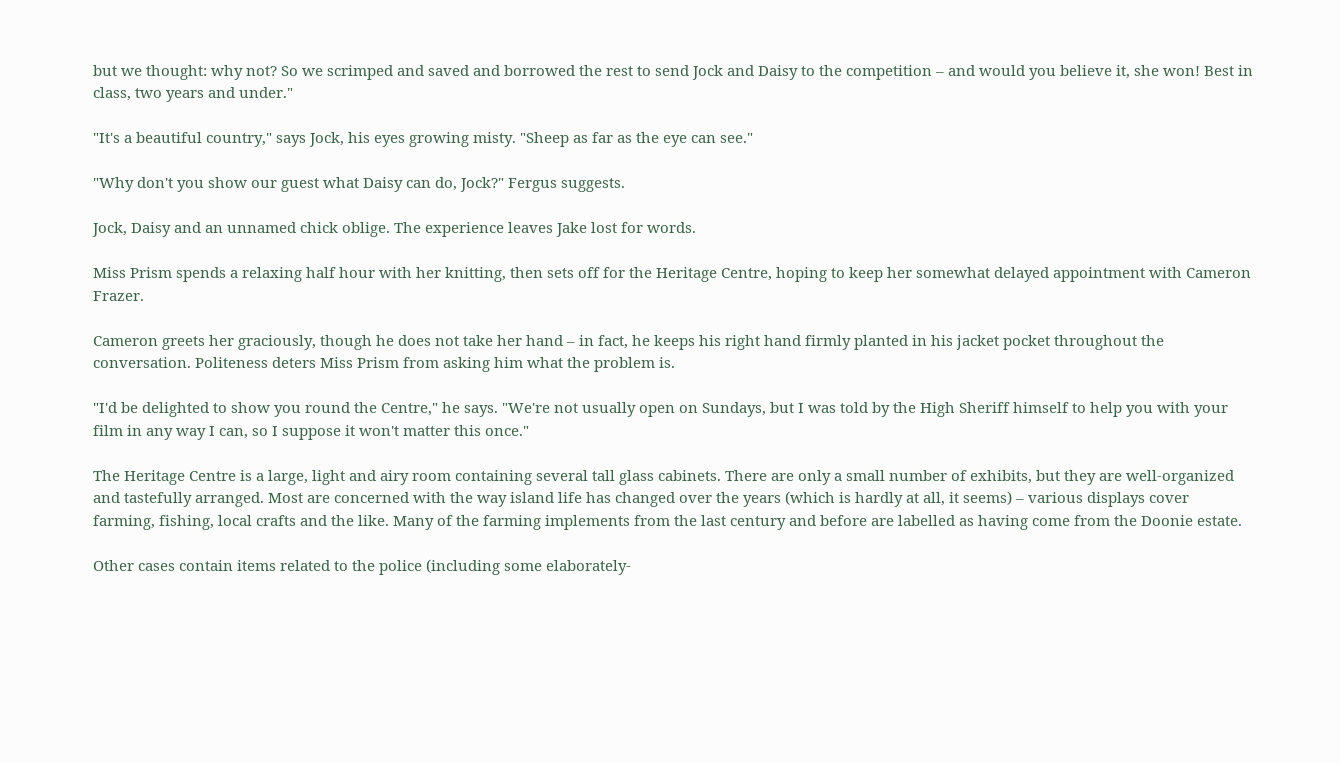but we thought: why not? So we scrimped and saved and borrowed the rest to send Jock and Daisy to the competition – and would you believe it, she won! Best in class, two years and under."

"It's a beautiful country," says Jock, his eyes growing misty. "Sheep as far as the eye can see."

"Why don't you show our guest what Daisy can do, Jock?" Fergus suggests.

Jock, Daisy and an unnamed chick oblige. The experience leaves Jake lost for words.

Miss Prism spends a relaxing half hour with her knitting, then sets off for the Heritage Centre, hoping to keep her somewhat delayed appointment with Cameron Frazer.

Cameron greets her graciously, though he does not take her hand – in fact, he keeps his right hand firmly planted in his jacket pocket throughout the conversation. Politeness deters Miss Prism from asking him what the problem is.

"I'd be delighted to show you round the Centre," he says. "We're not usually open on Sundays, but I was told by the High Sheriff himself to help you with your film in any way I can, so I suppose it won't matter this once."

The Heritage Centre is a large, light and airy room containing several tall glass cabinets. There are only a small number of exhibits, but they are well-organized and tastefully arranged. Most are concerned with the way island life has changed over the years (which is hardly at all, it seems) – various displays cover farming, fishing, local crafts and the like. Many of the farming implements from the last century and before are labelled as having come from the Doonie estate.

Other cases contain items related to the police (including some elaborately-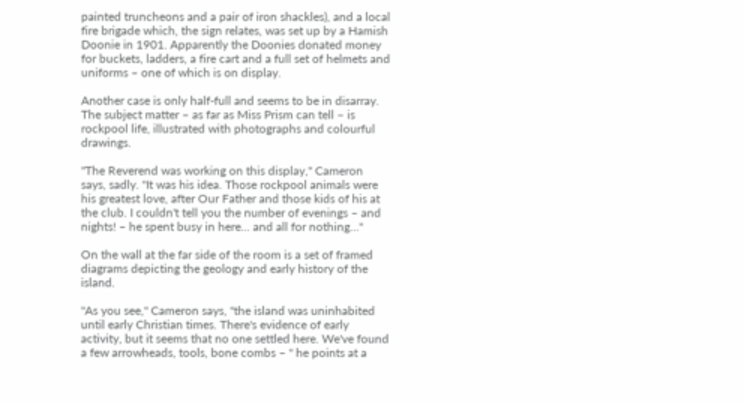painted truncheons and a pair of iron shackles), and a local fire brigade which, the sign relates, was set up by a Hamish Doonie in 1901. Apparently the Doonies donated money for buckets, ladders, a fire cart and a full set of helmets and uniforms – one of which is on display.

Another case is only half-full and seems to be in disarray. The subject matter – as far as Miss Prism can tell – is rockpool life, illustrated with photographs and colourful drawings.

"The Reverend was working on this display," Cameron says, sadly. "It was his idea. Those rockpool animals were his greatest love, after Our Father and those kids of his at the club. I couldn't tell you the number of evenings – and nights! – he spent busy in here... and all for nothing..."

On the wall at the far side of the room is a set of framed diagrams depicting the geology and early history of the island.

"As you see," Cameron says, "the island was uninhabited until early Christian times. There's evidence of early activity, but it seems that no one settled here. We've found a few arrowheads, tools, bone combs – " he points at a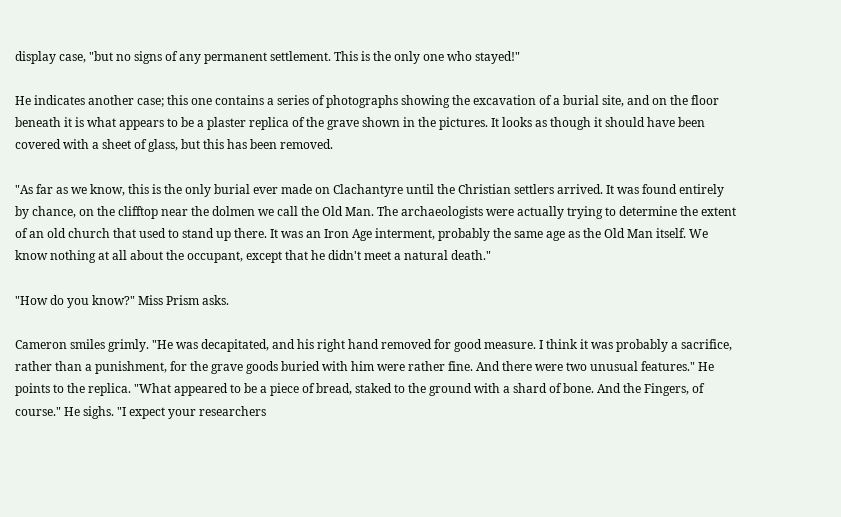display case, "but no signs of any permanent settlement. This is the only one who stayed!"

He indicates another case; this one contains a series of photographs showing the excavation of a burial site, and on the floor beneath it is what appears to be a plaster replica of the grave shown in the pictures. It looks as though it should have been covered with a sheet of glass, but this has been removed.

"As far as we know, this is the only burial ever made on Clachantyre until the Christian settlers arrived. It was found entirely by chance, on the clifftop near the dolmen we call the Old Man. The archaeologists were actually trying to determine the extent of an old church that used to stand up there. It was an Iron Age interment, probably the same age as the Old Man itself. We know nothing at all about the occupant, except that he didn't meet a natural death."

"How do you know?" Miss Prism asks.

Cameron smiles grimly. "He was decapitated, and his right hand removed for good measure. I think it was probably a sacrifice, rather than a punishment, for the grave goods buried with him were rather fine. And there were two unusual features." He points to the replica. "What appeared to be a piece of bread, staked to the ground with a shard of bone. And the Fingers, of course." He sighs. "I expect your researchers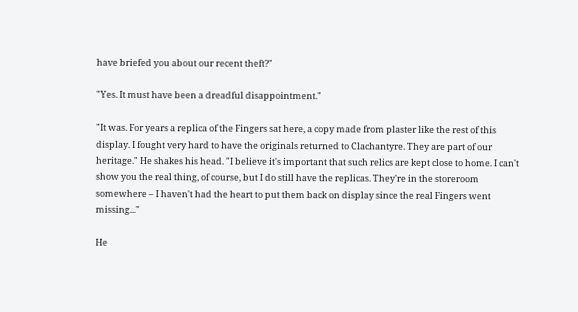have briefed you about our recent theft?"

"Yes. It must have been a dreadful disappointment."

"It was. For years a replica of the Fingers sat here, a copy made from plaster like the rest of this display. I fought very hard to have the originals returned to Clachantyre. They are part of our heritage." He shakes his head. "I believe it's important that such relics are kept close to home. I can't show you the real thing, of course, but I do still have the replicas. They're in the storeroom somewhere – I haven't had the heart to put them back on display since the real Fingers went missing..."

He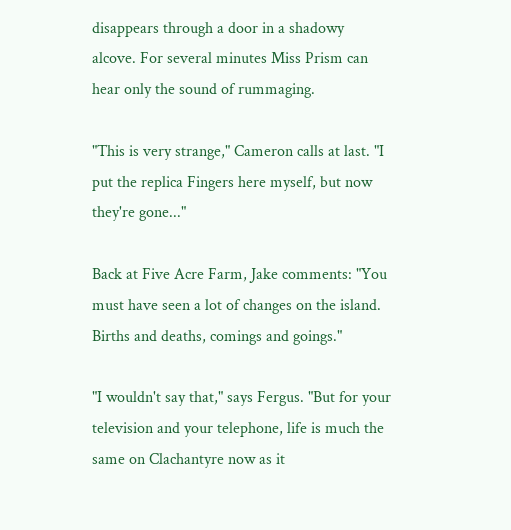disappears through a door in a shadowy alcove. For several minutes Miss Prism can hear only the sound of rummaging.

"This is very strange," Cameron calls at last. "I put the replica Fingers here myself, but now they're gone..."

Back at Five Acre Farm, Jake comments: "You must have seen a lot of changes on the island. Births and deaths, comings and goings."

"I wouldn't say that," says Fergus. "But for your television and your telephone, life is much the same on Clachantyre now as it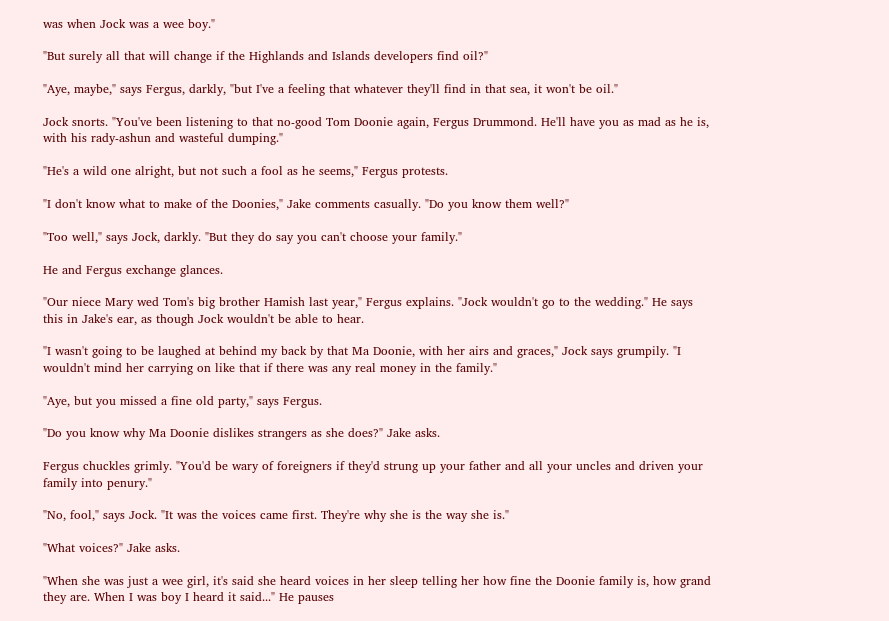was when Jock was a wee boy."

"But surely all that will change if the Highlands and Islands developers find oil?"

"Aye, maybe," says Fergus, darkly, "but I've a feeling that whatever they'll find in that sea, it won't be oil."

Jock snorts. "You've been listening to that no-good Tom Doonie again, Fergus Drummond. He'll have you as mad as he is, with his rady-ashun and wasteful dumping."

"He's a wild one alright, but not such a fool as he seems," Fergus protests.

"I don't know what to make of the Doonies," Jake comments casually. "Do you know them well?"

"Too well," says Jock, darkly. "But they do say you can't choose your family."

He and Fergus exchange glances.

"Our niece Mary wed Tom's big brother Hamish last year," Fergus explains. "Jock wouldn't go to the wedding." He says this in Jake's ear, as though Jock wouldn't be able to hear.

"I wasn't going to be laughed at behind my back by that Ma Doonie, with her airs and graces," Jock says grumpily. "I wouldn't mind her carrying on like that if there was any real money in the family."

"Aye, but you missed a fine old party," says Fergus.

"Do you know why Ma Doonie dislikes strangers as she does?" Jake asks.

Fergus chuckles grimly. "You'd be wary of foreigners if they'd strung up your father and all your uncles and driven your family into penury."

"No, fool," says Jock. "It was the voices came first. They're why she is the way she is."

"What voices?" Jake asks.

"When she was just a wee girl, it's said she heard voices in her sleep telling her how fine the Doonie family is, how grand they are. When I was boy I heard it said..." He pauses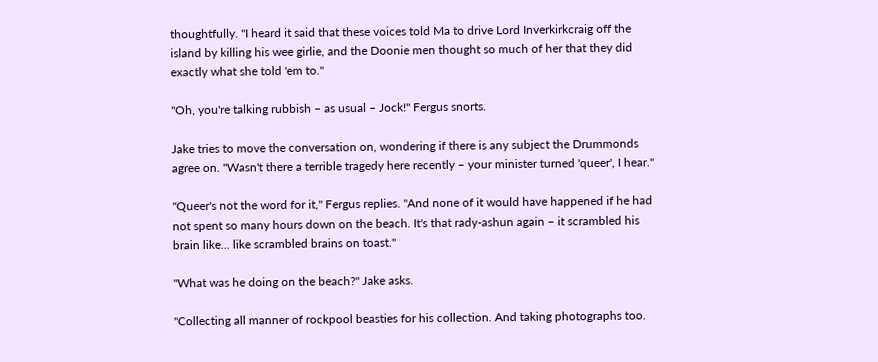thoughtfully. "I heard it said that these voices told Ma to drive Lord Inverkirkcraig off the island by killing his wee girlie, and the Doonie men thought so much of her that they did exactly what she told 'em to."

"Oh, you're talking rubbish – as usual – Jock!" Fergus snorts.

Jake tries to move the conversation on, wondering if there is any subject the Drummonds agree on. "Wasn't there a terrible tragedy here recently – your minister turned 'queer', I hear."

"Queer's not the word for it," Fergus replies. "And none of it would have happened if he had not spent so many hours down on the beach. It's that rady-ashun again – it scrambled his brain like... like scrambled brains on toast."

"What was he doing on the beach?" Jake asks.

"Collecting all manner of rockpool beasties for his collection. And taking photographs too.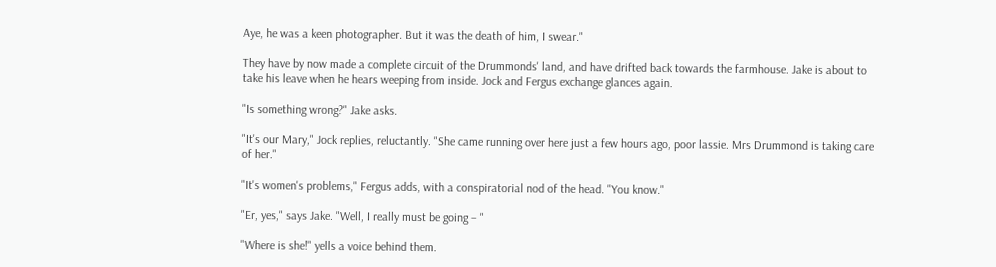Aye, he was a keen photographer. But it was the death of him, I swear."

They have by now made a complete circuit of the Drummonds' land, and have drifted back towards the farmhouse. Jake is about to take his leave when he hears weeping from inside. Jock and Fergus exchange glances again.

"Is something wrong?" Jake asks.

"It's our Mary," Jock replies, reluctantly. "She came running over here just a few hours ago, poor lassie. Mrs Drummond is taking care of her."

"It's women's problems," Fergus adds, with a conspiratorial nod of the head. "You know."

"Er, yes," says Jake. "Well, I really must be going – "

"Where is she!" yells a voice behind them.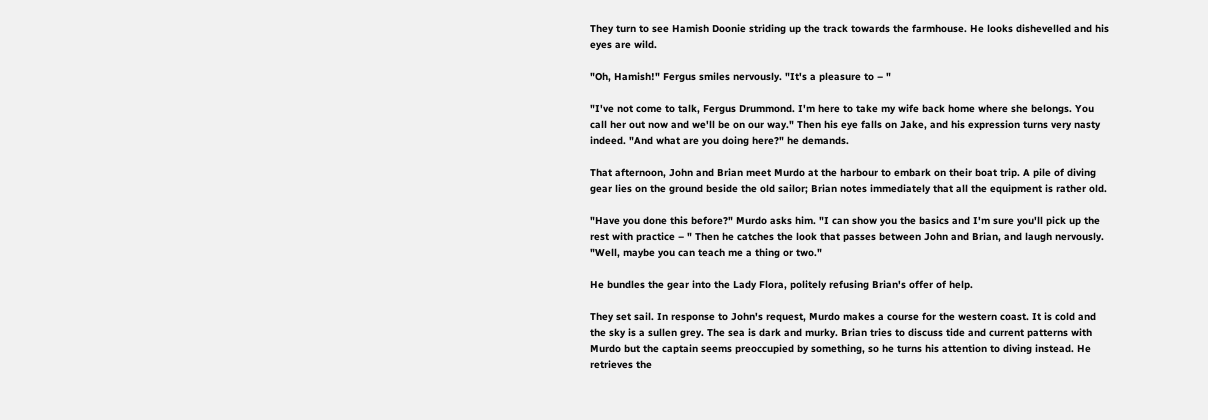They turn to see Hamish Doonie striding up the track towards the farmhouse. He looks dishevelled and his eyes are wild.

"Oh, Hamish!" Fergus smiles nervously. "It's a pleasure to – "

"I've not come to talk, Fergus Drummond. I'm here to take my wife back home where she belongs. You call her out now and we'll be on our way." Then his eye falls on Jake, and his expression turns very nasty indeed. "And what are you doing here?" he demands.

That afternoon, John and Brian meet Murdo at the harbour to embark on their boat trip. A pile of diving gear lies on the ground beside the old sailor; Brian notes immediately that all the equipment is rather old.

"Have you done this before?" Murdo asks him. "I can show you the basics and I'm sure you'll pick up the rest with practice – " Then he catches the look that passes between John and Brian, and laugh nervously. "Well, maybe you can teach me a thing or two."

He bundles the gear into the Lady Flora, politely refusing Brian's offer of help.

They set sail. In response to John's request, Murdo makes a course for the western coast. It is cold and the sky is a sullen grey. The sea is dark and murky. Brian tries to discuss tide and current patterns with Murdo but the captain seems preoccupied by something, so he turns his attention to diving instead. He retrieves the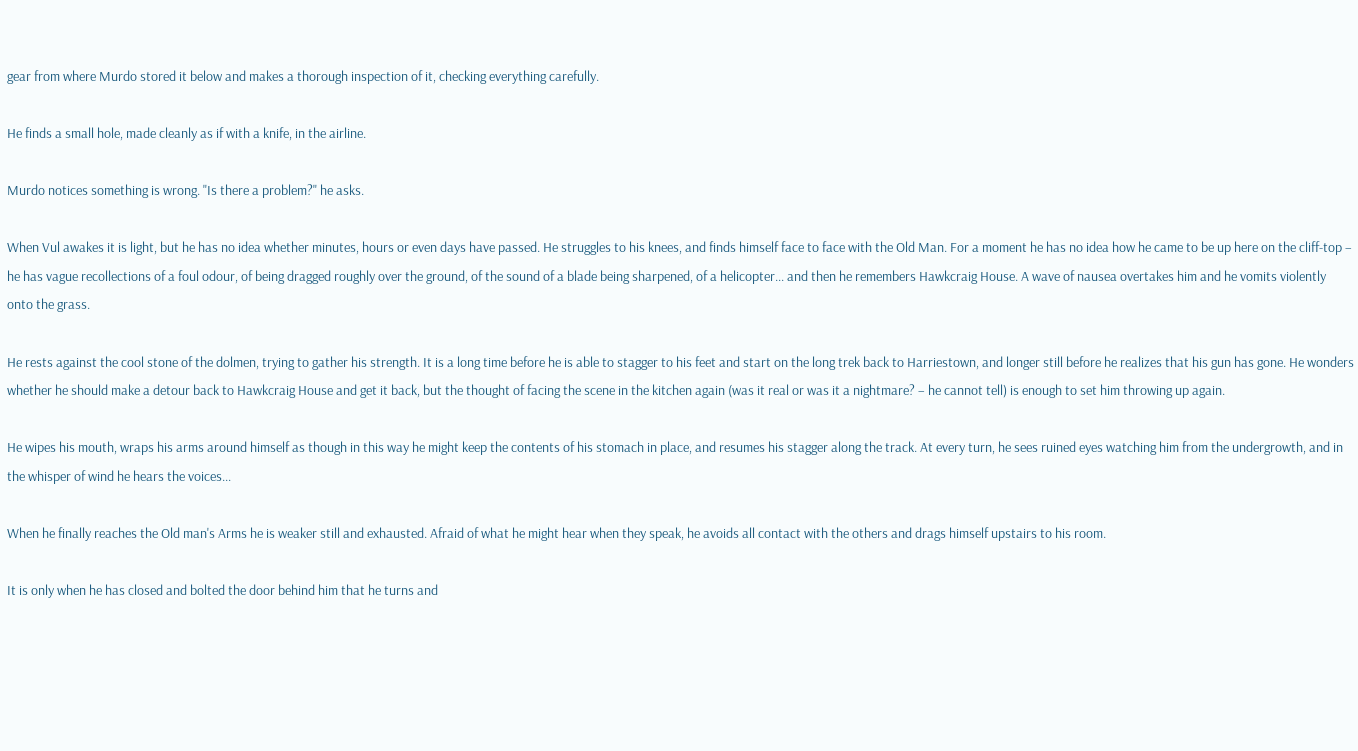gear from where Murdo stored it below and makes a thorough inspection of it, checking everything carefully.

He finds a small hole, made cleanly as if with a knife, in the airline.

Murdo notices something is wrong. "Is there a problem?" he asks.

When Vul awakes it is light, but he has no idea whether minutes, hours or even days have passed. He struggles to his knees, and finds himself face to face with the Old Man. For a moment he has no idea how he came to be up here on the cliff-top – he has vague recollections of a foul odour, of being dragged roughly over the ground, of the sound of a blade being sharpened, of a helicopter... and then he remembers Hawkcraig House. A wave of nausea overtakes him and he vomits violently onto the grass.

He rests against the cool stone of the dolmen, trying to gather his strength. It is a long time before he is able to stagger to his feet and start on the long trek back to Harriestown, and longer still before he realizes that his gun has gone. He wonders whether he should make a detour back to Hawkcraig House and get it back, but the thought of facing the scene in the kitchen again (was it real or was it a nightmare? – he cannot tell) is enough to set him throwing up again.

He wipes his mouth, wraps his arms around himself as though in this way he might keep the contents of his stomach in place, and resumes his stagger along the track. At every turn, he sees ruined eyes watching him from the undergrowth, and in the whisper of wind he hears the voices...

When he finally reaches the Old man's Arms he is weaker still and exhausted. Afraid of what he might hear when they speak, he avoids all contact with the others and drags himself upstairs to his room.

It is only when he has closed and bolted the door behind him that he turns and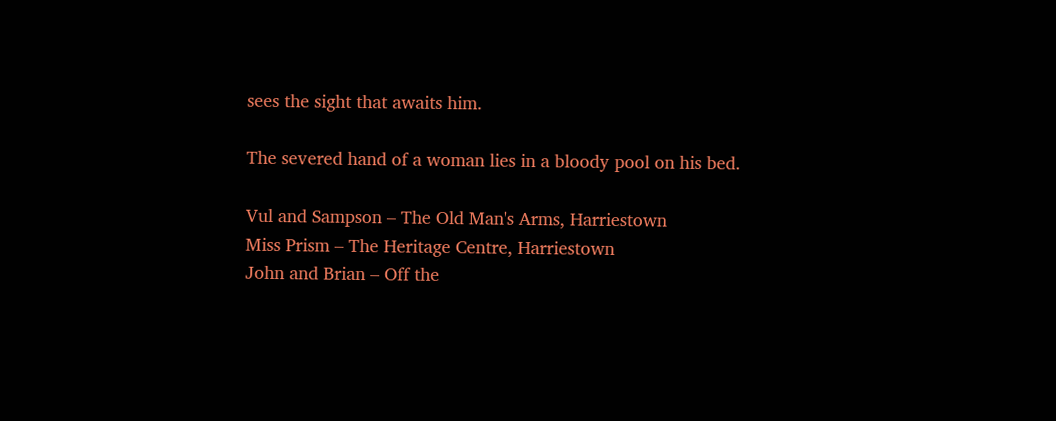sees the sight that awaits him.

The severed hand of a woman lies in a bloody pool on his bed.

Vul and Sampson – The Old Man's Arms, Harriestown
Miss Prism – The Heritage Centre, Harriestown
John and Brian – Off the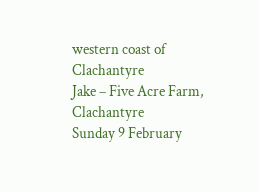western coast of Clachantyre
Jake – Five Acre Farm, Clachantyre
Sunday 9 February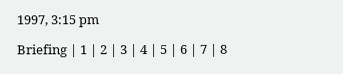1997, 3:15 pm

Briefing | 1 | 2 | 3 | 4 | 5 | 6 | 7 | 8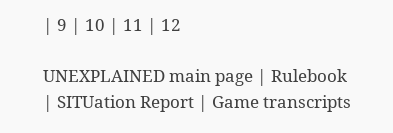| 9 | 10 | 11 | 12

UNEXPLAINED main page | Rulebook | SITUation Report | Game transcripts